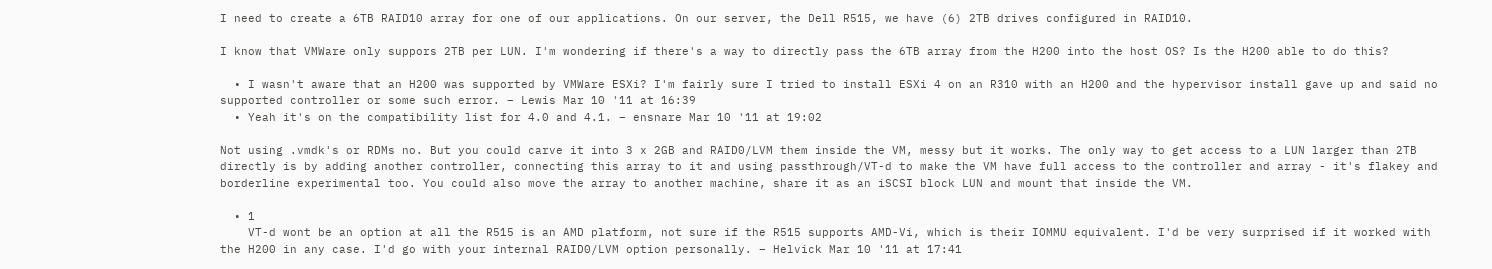I need to create a 6TB RAID10 array for one of our applications. On our server, the Dell R515, we have (6) 2TB drives configured in RAID10.

I know that VMWare only suppors 2TB per LUN. I'm wondering if there's a way to directly pass the 6TB array from the H200 into the host OS? Is the H200 able to do this?

  • I wasn't aware that an H200 was supported by VMWare ESXi? I'm fairly sure I tried to install ESXi 4 on an R310 with an H200 and the hypervisor install gave up and said no supported controller or some such error. – Lewis Mar 10 '11 at 16:39
  • Yeah it's on the compatibility list for 4.0 and 4.1. – ensnare Mar 10 '11 at 19:02

Not using .vmdk's or RDMs no. But you could carve it into 3 x 2GB and RAID0/LVM them inside the VM, messy but it works. The only way to get access to a LUN larger than 2TB directly is by adding another controller, connecting this array to it and using passthrough/VT-d to make the VM have full access to the controller and array - it's flakey and borderline experimental too. You could also move the array to another machine, share it as an iSCSI block LUN and mount that inside the VM.

  • 1
    VT-d wont be an option at all the R515 is an AMD platform, not sure if the R515 supports AMD-Vi, which is their IOMMU equivalent. I'd be very surprised if it worked with the H200 in any case. I'd go with your internal RAID0/LVM option personally. – Helvick Mar 10 '11 at 17:41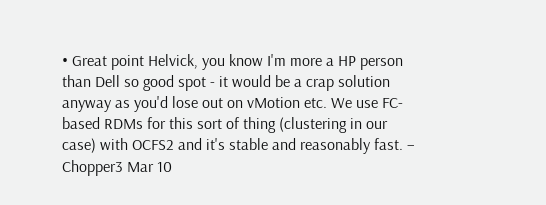• Great point Helvick, you know I'm more a HP person than Dell so good spot - it would be a crap solution anyway as you'd lose out on vMotion etc. We use FC-based RDMs for this sort of thing (clustering in our case) with OCFS2 and it's stable and reasonably fast. – Chopper3 Mar 10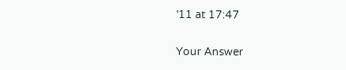'11 at 17:47

Your Answer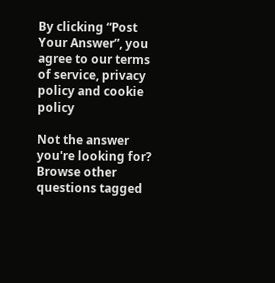By clicking “Post Your Answer”, you agree to our terms of service, privacy policy and cookie policy

Not the answer you're looking for? Browse other questions tagged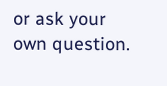or ask your own question.